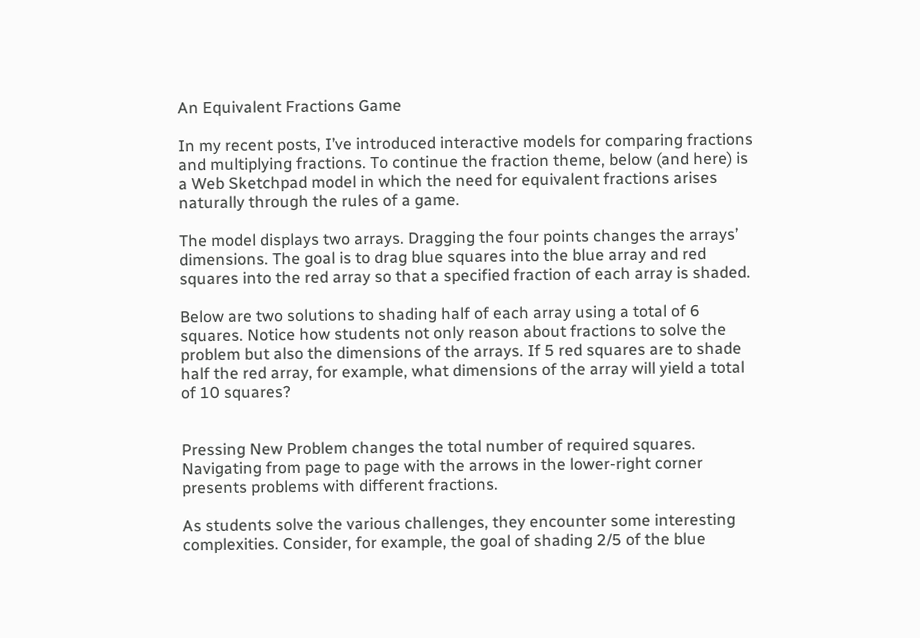An Equivalent Fractions Game

In my recent posts, I’ve introduced interactive models for comparing fractions and multiplying fractions. To continue the fraction theme, below (and here) is a Web Sketchpad model in which the need for equivalent fractions arises naturally through the rules of a game.

The model displays two arrays. Dragging the four points changes the arrays’ dimensions. The goal is to drag blue squares into the blue array and red squares into the red array so that a specified fraction of each array is shaded.

Below are two solutions to shading half of each array using a total of 6 squares. Notice how students not only reason about fractions to solve the problem but also the dimensions of the arrays. If 5 red squares are to shade half the red array, for example, what dimensions of the array will yield a total of 10 squares?


Pressing New Problem changes the total number of required squares. Navigating from page to page with the arrows in the lower-right corner presents problems with different fractions.

As students solve the various challenges, they encounter some interesting complexities. Consider, for example, the goal of shading 2/5 of the blue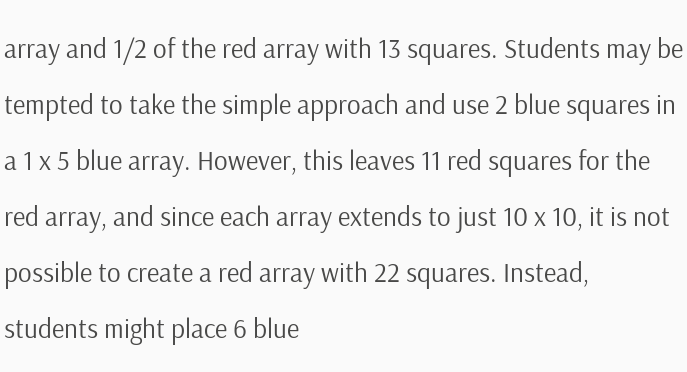array and 1/2 of the red array with 13 squares. Students may be tempted to take the simple approach and use 2 blue squares in a 1 x 5 blue array. However, this leaves 11 red squares for the red array, and since each array extends to just 10 x 10, it is not possible to create a red array with 22 squares. Instead, students might place 6 blue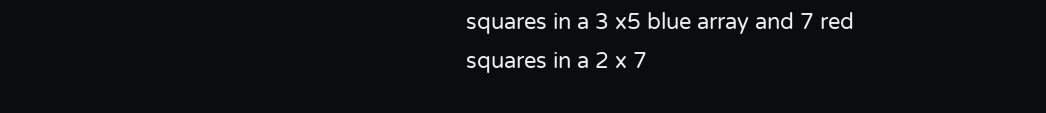squares in a 3 x5 blue array and 7 red squares in a 2 x 7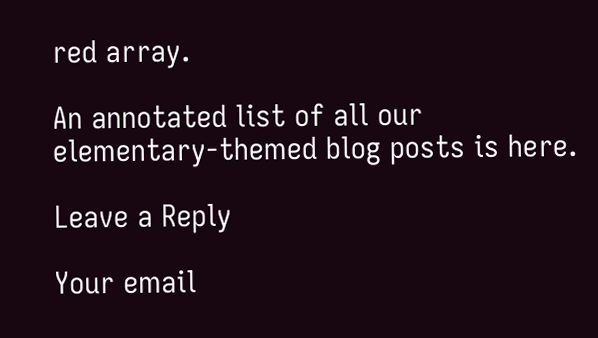red array.

An annotated list of all our elementary-themed blog posts is here.

Leave a Reply

Your email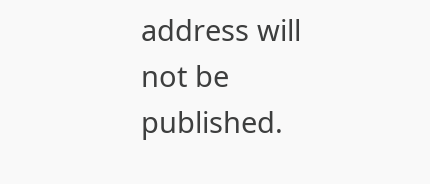address will not be published.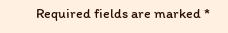Required fields are marked *